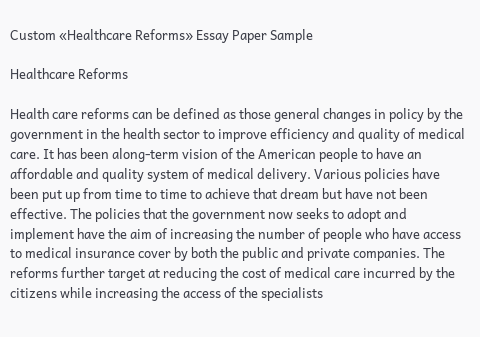Custom «Healthcare Reforms» Essay Paper Sample

Healthcare Reforms

Health care reforms can be defined as those general changes in policy by the government in the health sector to improve efficiency and quality of medical care. It has been along-term vision of the American people to have an affordable and quality system of medical delivery. Various policies have been put up from time to time to achieve that dream but have not been effective. The policies that the government now seeks to adopt and implement have the aim of increasing the number of people who have access to medical insurance cover by both the public and private companies. The reforms further target at reducing the cost of medical care incurred by the citizens while increasing the access of the specialists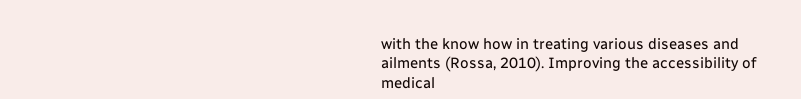with the know how in treating various diseases and ailments (Rossa, 2010). Improving the accessibility of medical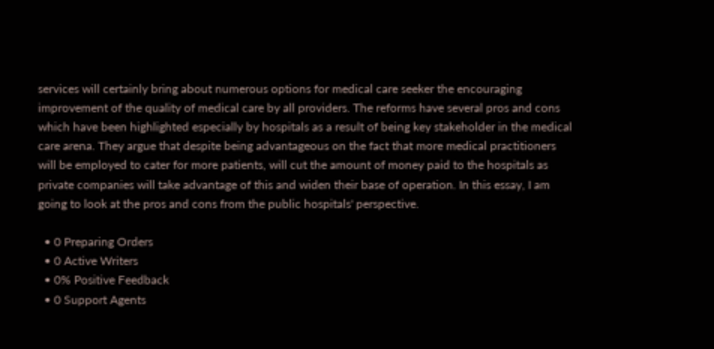services will certainly bring about numerous options for medical care seeker the encouraging improvement of the quality of medical care by all providers. The reforms have several pros and cons which have been highlighted especially by hospitals as a result of being key stakeholder in the medical care arena. They argue that despite being advantageous on the fact that more medical practitioners will be employed to cater for more patients, will cut the amount of money paid to the hospitals as private companies will take advantage of this and widen their base of operation. In this essay, I am going to look at the pros and cons from the public hospitals' perspective.

  • 0 Preparing Orders
  • 0 Active Writers
  • 0% Positive Feedback
  • 0 Support Agents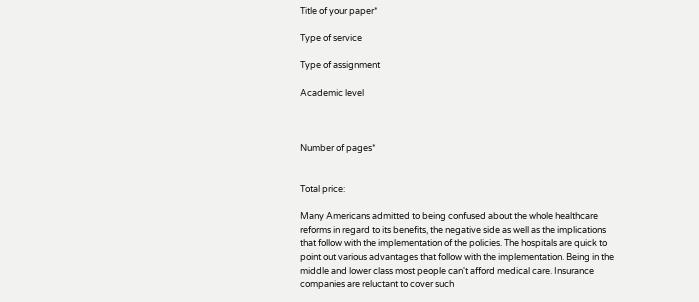Title of your paper*

Type of service

Type of assignment

Academic level



Number of pages*


Total price:

Many Americans admitted to being confused about the whole healthcare reforms in regard to its benefits, the negative side as well as the implications that follow with the implementation of the policies. The hospitals are quick to point out various advantages that follow with the implementation. Being in the middle and lower class most people can't afford medical care. Insurance companies are reluctant to cover such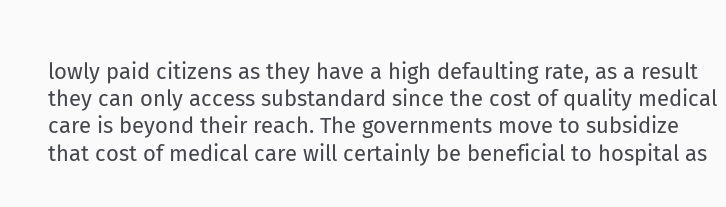lowly paid citizens as they have a high defaulting rate, as a result they can only access substandard since the cost of quality medical care is beyond their reach. The governments move to subsidize that cost of medical care will certainly be beneficial to hospital as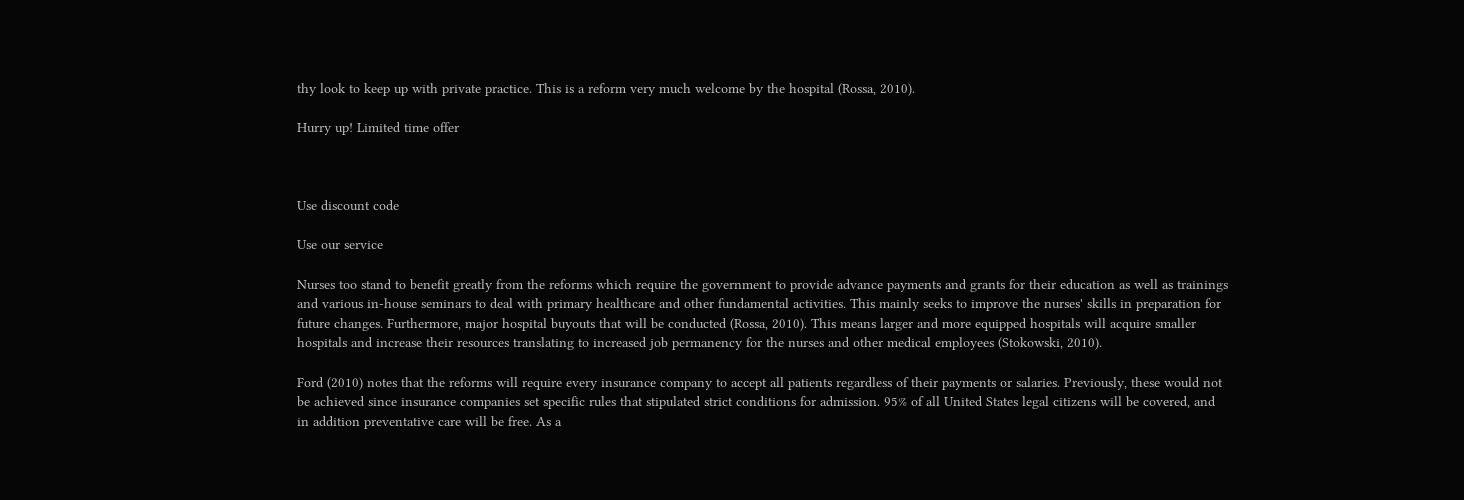thy look to keep up with private practice. This is a reform very much welcome by the hospital (Rossa, 2010).

Hurry up! Limited time offer



Use discount code

Use our service

Nurses too stand to benefit greatly from the reforms which require the government to provide advance payments and grants for their education as well as trainings and various in-house seminars to deal with primary healthcare and other fundamental activities. This mainly seeks to improve the nurses' skills in preparation for future changes. Furthermore, major hospital buyouts that will be conducted (Rossa, 2010). This means larger and more equipped hospitals will acquire smaller hospitals and increase their resources translating to increased job permanency for the nurses and other medical employees (Stokowski, 2010).

Ford (2010) notes that the reforms will require every insurance company to accept all patients regardless of their payments or salaries. Previously, these would not be achieved since insurance companies set specific rules that stipulated strict conditions for admission. 95% of all United States legal citizens will be covered, and in addition preventative care will be free. As a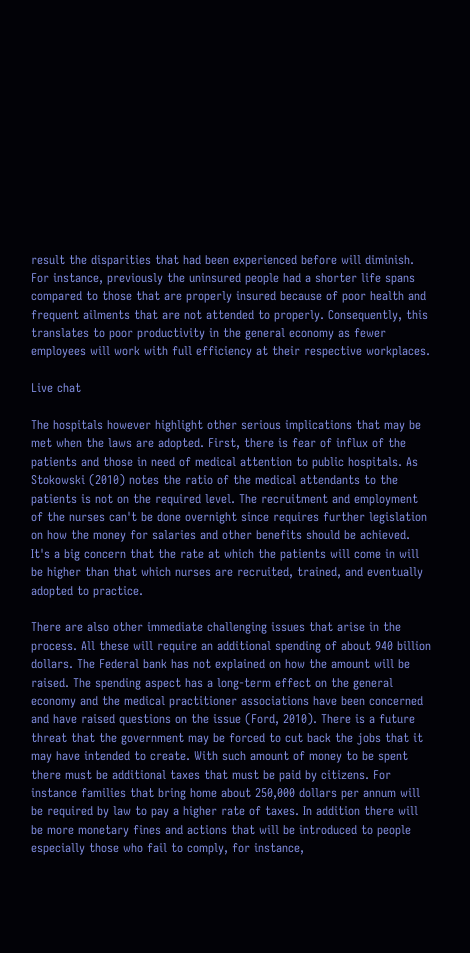result the disparities that had been experienced before will diminish. For instance, previously the uninsured people had a shorter life spans compared to those that are properly insured because of poor health and frequent ailments that are not attended to properly. Consequently, this translates to poor productivity in the general economy as fewer employees will work with full efficiency at their respective workplaces.

Live chat

The hospitals however highlight other serious implications that may be met when the laws are adopted. First, there is fear of influx of the patients and those in need of medical attention to public hospitals. As Stokowski (2010) notes the ratio of the medical attendants to the patients is not on the required level. The recruitment and employment of the nurses can't be done overnight since requires further legislation on how the money for salaries and other benefits should be achieved. It's a big concern that the rate at which the patients will come in will be higher than that which nurses are recruited, trained, and eventually adopted to practice.

There are also other immediate challenging issues that arise in the process. All these will require an additional spending of about 940 billion dollars. The Federal bank has not explained on how the amount will be raised. The spending aspect has a long-term effect on the general economy and the medical practitioner associations have been concerned and have raised questions on the issue (Ford, 2010). There is a future threat that the government may be forced to cut back the jobs that it may have intended to create. With such amount of money to be spent there must be additional taxes that must be paid by citizens. For instance families that bring home about 250,000 dollars per annum will be required by law to pay a higher rate of taxes. In addition there will be more monetary fines and actions that will be introduced to people especially those who fail to comply, for instance,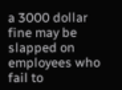a 3000 dollar fine may be slapped on employees who fail to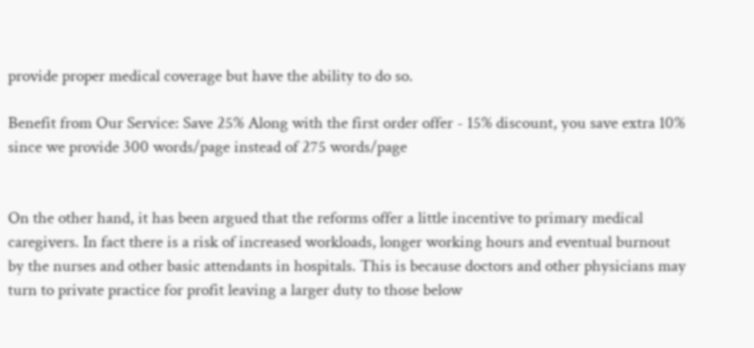provide proper medical coverage but have the ability to do so.

Benefit from Our Service: Save 25% Along with the first order offer - 15% discount, you save extra 10% since we provide 300 words/page instead of 275 words/page


On the other hand, it has been argued that the reforms offer a little incentive to primary medical caregivers. In fact there is a risk of increased workloads, longer working hours and eventual burnout by the nurses and other basic attendants in hospitals. This is because doctors and other physicians may turn to private practice for profit leaving a larger duty to those below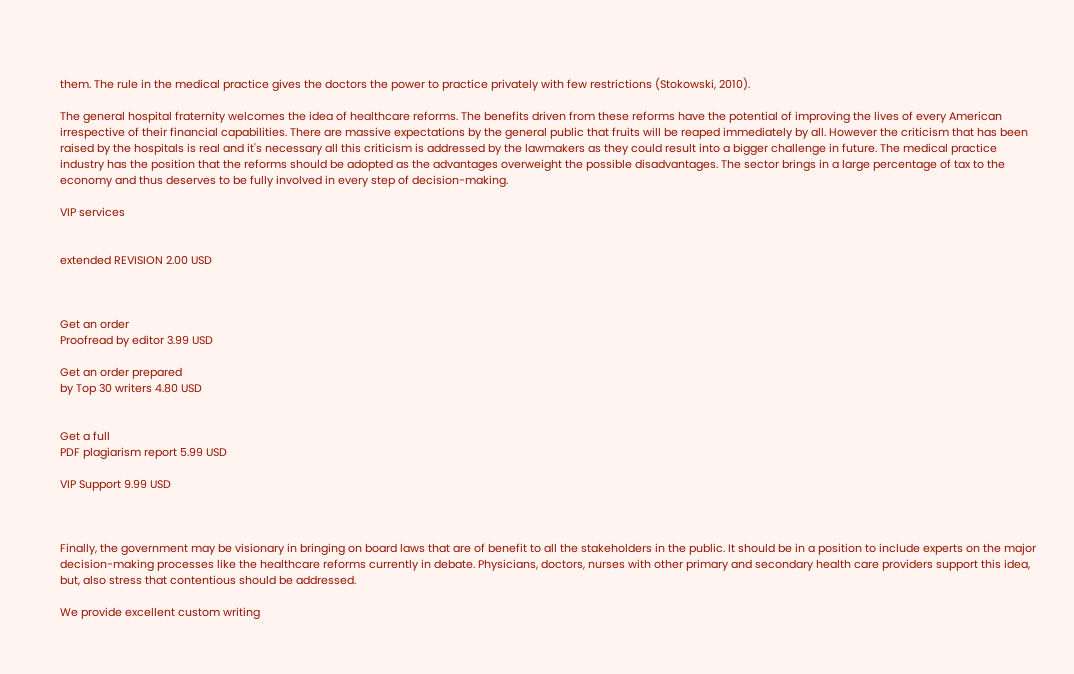them. The rule in the medical practice gives the doctors the power to practice privately with few restrictions (Stokowski, 2010).

The general hospital fraternity welcomes the idea of healthcare reforms. The benefits driven from these reforms have the potential of improving the lives of every American irrespective of their financial capabilities. There are massive expectations by the general public that fruits will be reaped immediately by all. However the criticism that has been raised by the hospitals is real and it's necessary all this criticism is addressed by the lawmakers as they could result into a bigger challenge in future. The medical practice industry has the position that the reforms should be adopted as the advantages overweight the possible disadvantages. The sector brings in a large percentage of tax to the economy and thus deserves to be fully involved in every step of decision-making.

VIP services


extended REVISION 2.00 USD



Get an order
Proofread by editor 3.99 USD

Get an order prepared
by Top 30 writers 4.80 USD


Get a full
PDF plagiarism report 5.99 USD

VIP Support 9.99 USD



Finally, the government may be visionary in bringing on board laws that are of benefit to all the stakeholders in the public. It should be in a position to include experts on the major decision-making processes like the healthcare reforms currently in debate. Physicians, doctors, nurses with other primary and secondary health care providers support this idea, but, also stress that contentious should be addressed.

We provide excellent custom writing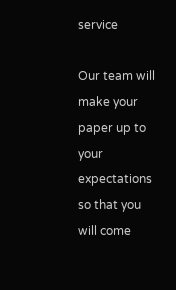service

Our team will make your paper up to your expectations so that you will come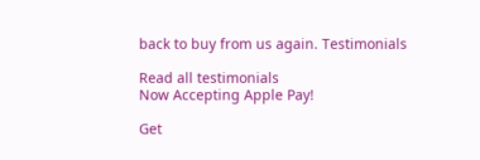back to buy from us again. Testimonials

Read all testimonials
Now Accepting Apple Pay!

Get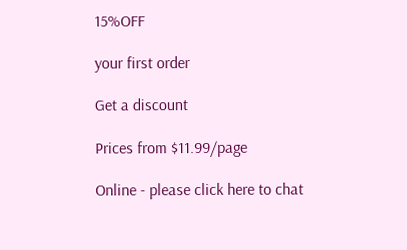15%OFF

your first order

Get a discount

Prices from $11.99/page

Online - please click here to chat